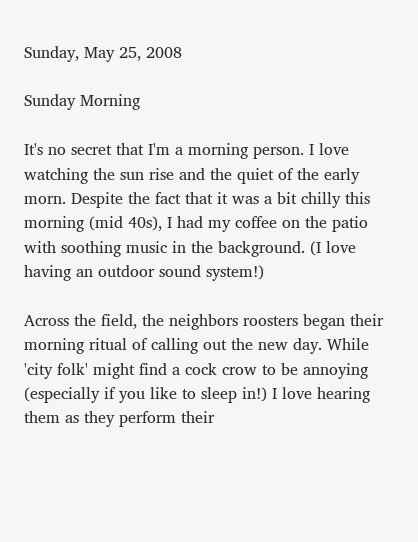Sunday, May 25, 2008

Sunday Morning

It's no secret that I'm a morning person. I love watching the sun rise and the quiet of the early morn. Despite the fact that it was a bit chilly this morning (mid 40s), I had my coffee on the patio with soothing music in the background. (I love having an outdoor sound system!)

Across the field, the neighbors roosters began their morning ritual of calling out the new day. While 'city folk' might find a cock crow to be annoying (especially if you like to sleep in!) I love hearing them as they perform their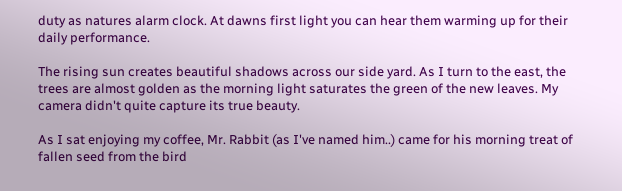duty as natures alarm clock. At dawns first light you can hear them warming up for their daily performance.

The rising sun creates beautiful shadows across our side yard. As I turn to the east, the trees are almost golden as the morning light saturates the green of the new leaves. My camera didn't quite capture its true beauty.

As I sat enjoying my coffee, Mr. Rabbit (as I've named him..) came for his morning treat of fallen seed from the bird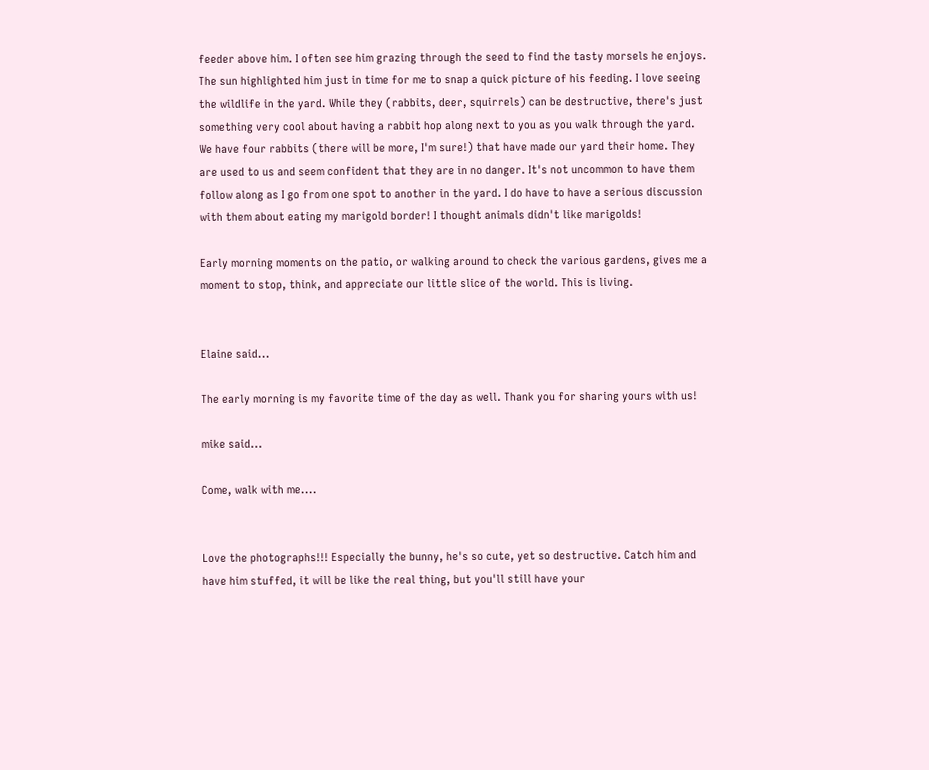feeder above him. I often see him grazing through the seed to find the tasty morsels he enjoys. The sun highlighted him just in time for me to snap a quick picture of his feeding. I love seeing the wildlife in the yard. While they (rabbits, deer, squirrels) can be destructive, there's just something very cool about having a rabbit hop along next to you as you walk through the yard. We have four rabbits (there will be more, I'm sure!) that have made our yard their home. They are used to us and seem confident that they are in no danger. It's not uncommon to have them follow along as I go from one spot to another in the yard. I do have to have a serious discussion with them about eating my marigold border! I thought animals didn't like marigolds!

Early morning moments on the patio, or walking around to check the various gardens, gives me a moment to stop, think, and appreciate our little slice of the world. This is living.


Elaine said...

The early morning is my favorite time of the day as well. Thank you for sharing yours with us!

mike said...

Come, walk with me....


Love the photographs!!! Especially the bunny, he's so cute, yet so destructive. Catch him and have him stuffed, it will be like the real thing, but you'll still have your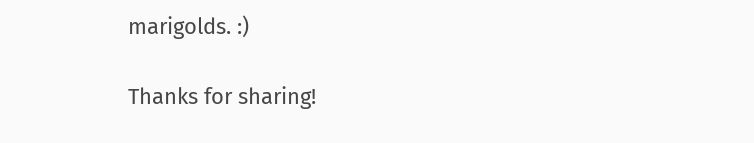marigolds. :)

Thanks for sharing!